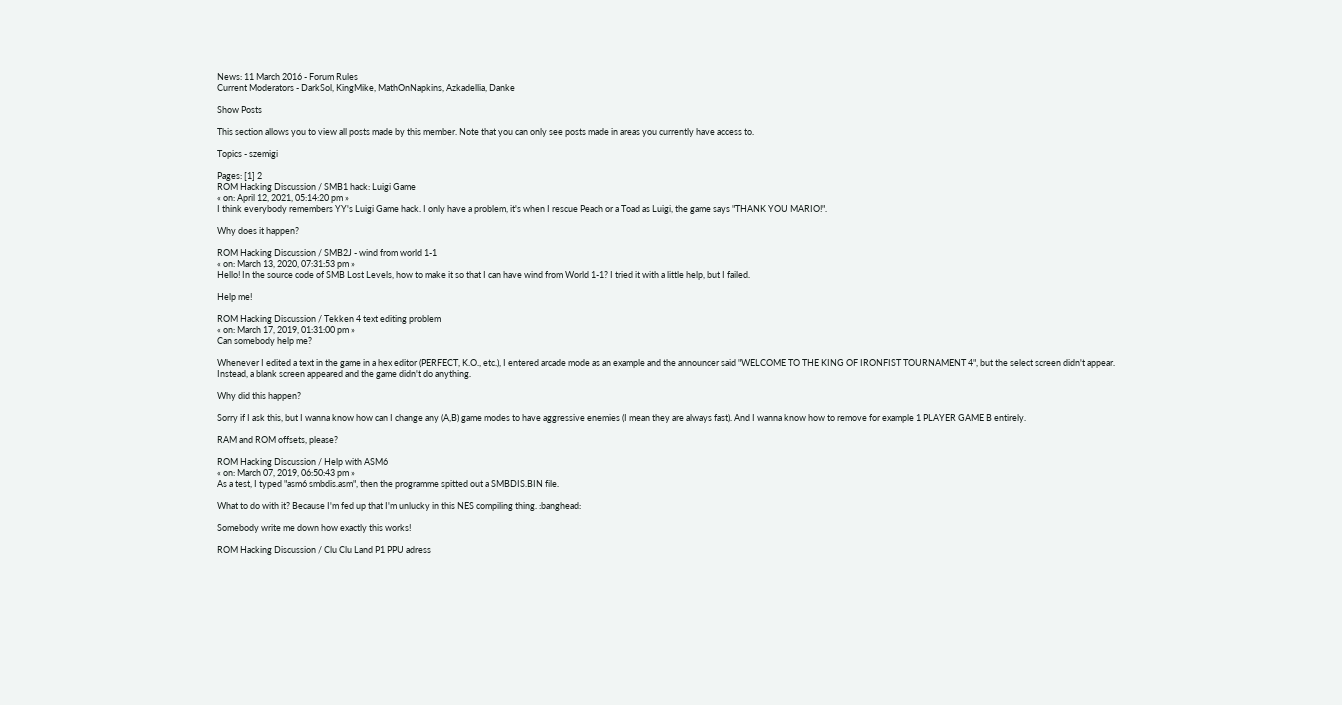News: 11 March 2016 - Forum Rules
Current Moderators - DarkSol, KingMike, MathOnNapkins, Azkadellia, Danke

Show Posts

This section allows you to view all posts made by this member. Note that you can only see posts made in areas you currently have access to.

Topics - szemigi

Pages: [1] 2
ROM Hacking Discussion / SMB1 hack: Luigi Game
« on: April 12, 2021, 05:14:20 pm »
I think everybody remembers YY's Luigi Game hack. I only have a problem, it's when I rescue Peach or a Toad as Luigi, the game says "THANK YOU MARIO!".

Why does it happen?

ROM Hacking Discussion / SMB2J - wind from world 1-1
« on: March 13, 2020, 07:31:53 pm »
Hello! In the source code of SMB Lost Levels, how to make it so that I can have wind from World 1-1? I tried it with a little help, but I failed.

Help me!

ROM Hacking Discussion / Tekken 4 text editing problem
« on: March 17, 2019, 01:31:00 pm »
Can somebody help me?

Whenever I edited a text in the game in a hex editor (PERFECT, K.O., etc.), I entered arcade mode as an example and the announcer said "WELCOME TO THE KING OF IRONFIST TOURNAMENT 4", but the select screen didn't appear. Instead, a blank screen appeared and the game didn't do anything.

Why did this happen?

Sorry if I ask this, but I wanna know how can I change any (A,B) game modes to have aggressive enemies (I mean they are always fast). And I wanna know how to remove for example 1 PLAYER GAME B entirely.

RAM and ROM offsets, please?

ROM Hacking Discussion / Help with ASM6
« on: March 07, 2019, 06:50:43 pm »
As a test, I typed "asm6 smbdis.asm", then the programme spitted out a SMBDIS.BIN file.

What to do with it? Because I'm fed up that I'm unlucky in this NES compiling thing. :banghead:

Somebody write me down how exactly this works!

ROM Hacking Discussion / Clu Clu Land P1 PPU adress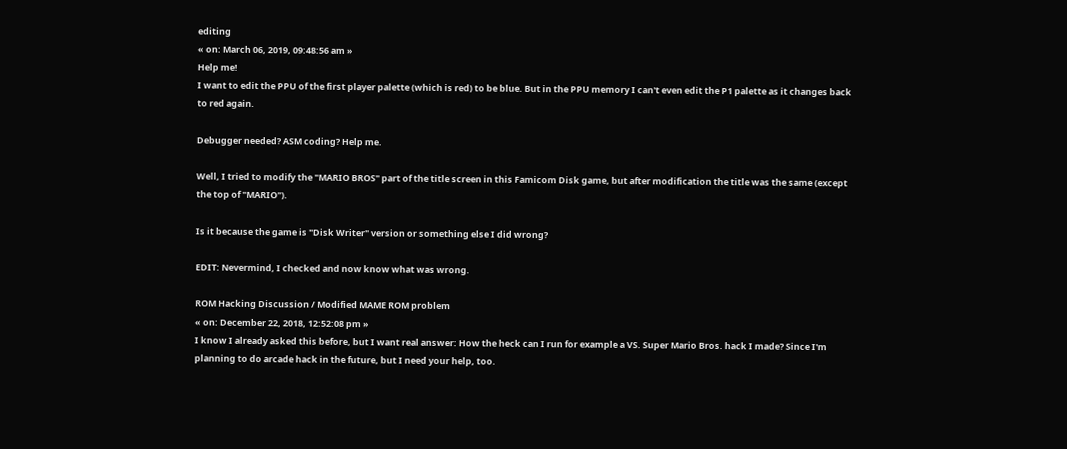editing
« on: March 06, 2019, 09:48:56 am »
Help me!
I want to edit the PPU of the first player palette (which is red) to be blue. But in the PPU memory I can't even edit the P1 palette as it changes back to red again.

Debugger needed? ASM coding? Help me.

Well, I tried to modify the "MARIO BROS" part of the title screen in this Famicom Disk game, but after modification the title was the same (except the top of "MARIO").

Is it because the game is "Disk Writer" version or something else I did wrong?

EDIT: Nevermind, I checked and now know what was wrong.

ROM Hacking Discussion / Modified MAME ROM problem
« on: December 22, 2018, 12:52:08 pm »
I know I already asked this before, but I want real answer: How the heck can I run for example a VS. Super Mario Bros. hack I made? Since I'm planning to do arcade hack in the future, but I need your help, too.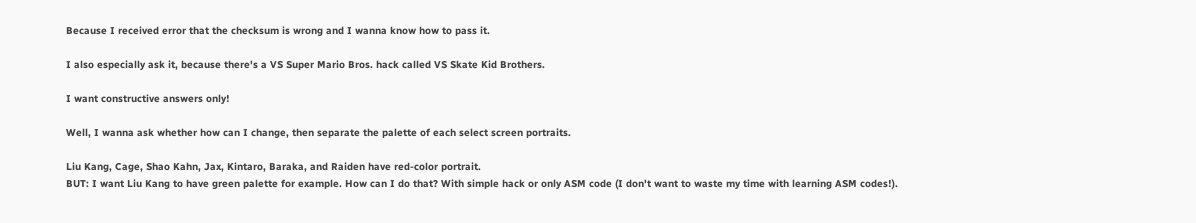Because I received error that the checksum is wrong and I wanna know how to pass it.

I also especially ask it, because there's a VS Super Mario Bros. hack called VS Skate Kid Brothers.

I want constructive answers only!

Well, I wanna ask whether how can I change, then separate the palette of each select screen portraits.

Liu Kang, Cage, Shao Kahn, Jax, Kintaro, Baraka, and Raiden have red-color portrait.
BUT: I want Liu Kang to have green palette for example. How can I do that? With simple hack or only ASM code (I don't want to waste my time with learning ASM codes!).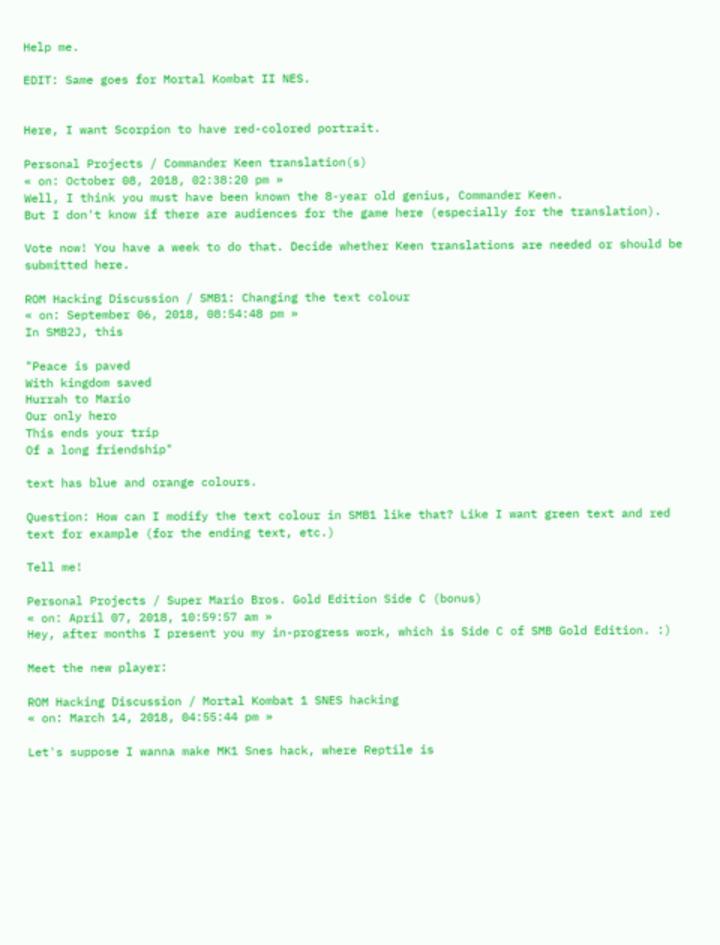Help me.

EDIT: Same goes for Mortal Kombat II NES.


Here, I want Scorpion to have red-colored portrait.

Personal Projects / Commander Keen translation(s)
« on: October 08, 2018, 02:38:20 pm »
Well, I think you must have been known the 8-year old genius, Commander Keen.
But I don't know if there are audiences for the game here (especially for the translation).

Vote now! You have a week to do that. Decide whether Keen translations are needed or should be submitted here.

ROM Hacking Discussion / SMB1: Changing the text colour
« on: September 06, 2018, 08:54:48 pm »
In SMB2J, this

"Peace is paved
With kingdom saved
Hurrah to Mario
Our only hero
This ends your trip
Of a long friendship"

text has blue and orange colours.

Question: How can I modify the text colour in SMB1 like that? Like I want green text and red text for example (for the ending text, etc.)

Tell me!

Personal Projects / Super Mario Bros. Gold Edition Side C (bonus)
« on: April 07, 2018, 10:59:57 am »
Hey, after months I present you my in-progress work, which is Side C of SMB Gold Edition. :)

Meet the new player:

ROM Hacking Discussion / Mortal Kombat 1 SNES hacking
« on: March 14, 2018, 04:55:44 pm »

Let's suppose I wanna make MK1 Snes hack, where Reptile is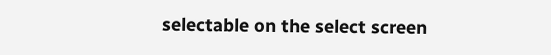selectable on the select screen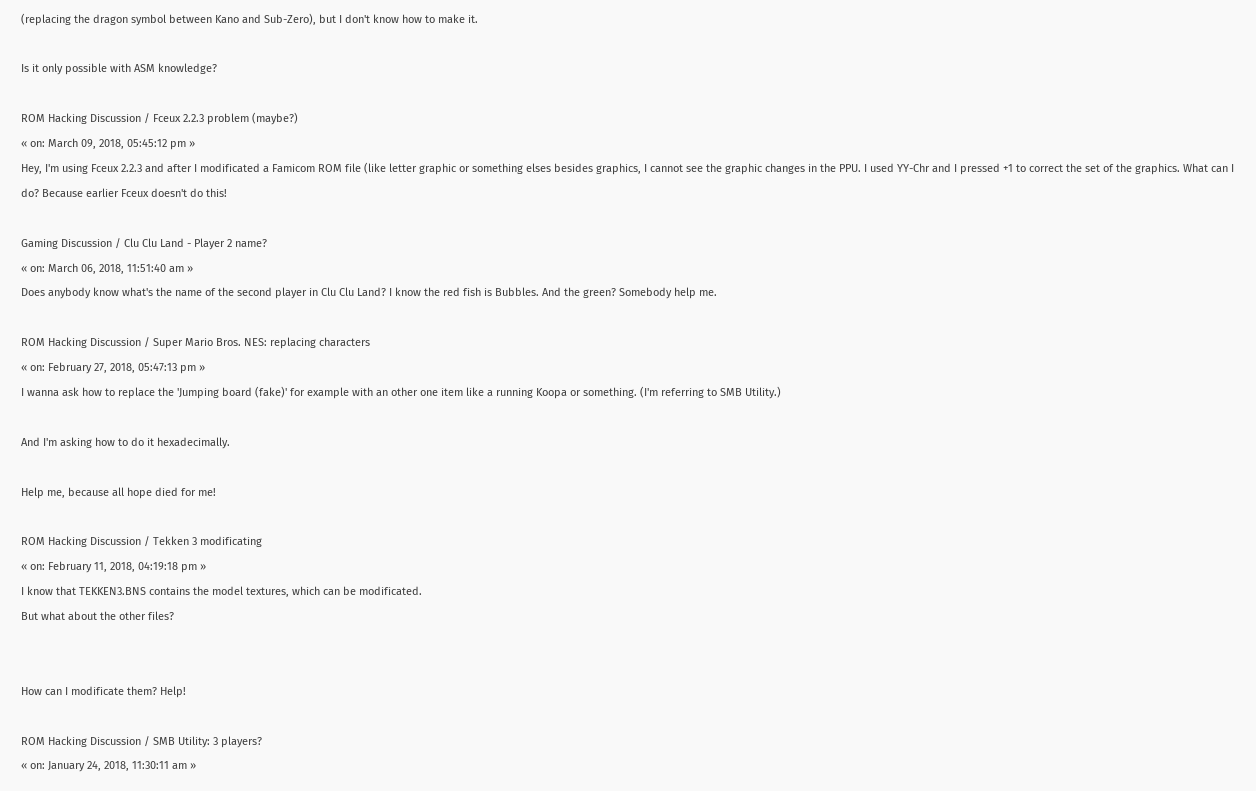(replacing the dragon symbol between Kano and Sub-Zero), but I don't know how to make it.

Is it only possible with ASM knowledge?

ROM Hacking Discussion / Fceux 2.2.3 problem (maybe?)
« on: March 09, 2018, 05:45:12 pm »
Hey, I'm using Fceux 2.2.3 and after I modificated a Famicom ROM file (like letter graphic or something elses besides graphics, I cannot see the graphic changes in the PPU. I used YY-Chr and I pressed +1 to correct the set of the graphics. What can I do? Because earlier Fceux doesn't do this!

Gaming Discussion / Clu Clu Land - Player 2 name?
« on: March 06, 2018, 11:51:40 am »
Does anybody know what's the name of the second player in Clu Clu Land? I know the red fish is Bubbles. And the green? Somebody help me.

ROM Hacking Discussion / Super Mario Bros. NES: replacing characters
« on: February 27, 2018, 05:47:13 pm »
I wanna ask how to replace the 'Jumping board (fake)' for example with an other one item like a running Koopa or something. (I'm referring to SMB Utility.)

And I'm asking how to do it hexadecimally.

Help me, because all hope died for me!

ROM Hacking Discussion / Tekken 3 modificating
« on: February 11, 2018, 04:19:18 pm »
I know that TEKKEN3.BNS contains the model textures, which can be modificated.
But what about the other files?


How can I modificate them? Help!

ROM Hacking Discussion / SMB Utility: 3 players?
« on: January 24, 2018, 11:30:11 am »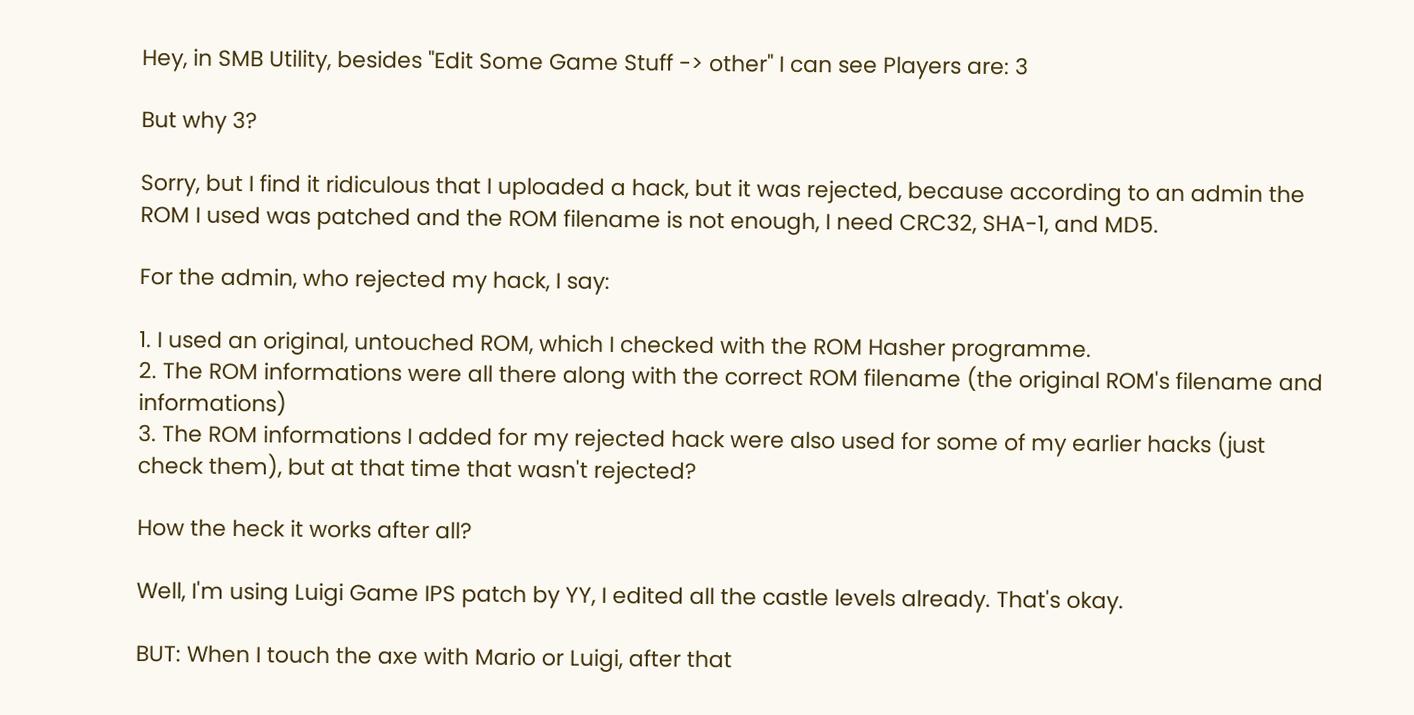Hey, in SMB Utility, besides "Edit Some Game Stuff -> other" I can see Players are: 3

But why 3?

Sorry, but I find it ridiculous that I uploaded a hack, but it was rejected, because according to an admin the ROM I used was patched and the ROM filename is not enough, I need CRC32, SHA-1, and MD5.

For the admin, who rejected my hack, I say:

1. I used an original, untouched ROM, which I checked with the ROM Hasher programme.
2. The ROM informations were all there along with the correct ROM filename (the original ROM's filename and informations)
3. The ROM informations I added for my rejected hack were also used for some of my earlier hacks (just check them), but at that time that wasn't rejected?

How the heck it works after all?

Well, I'm using Luigi Game IPS patch by YY, I edited all the castle levels already. That's okay.

BUT: When I touch the axe with Mario or Luigi, after that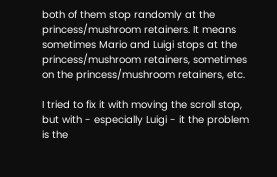both of them stop randomly at the princess/mushroom retainers. It means sometimes Mario and Luigi stops at the princess/mushroom retainers, sometimes on the princess/mushroom retainers, etc.

I tried to fix it with moving the scroll stop, but with - especially Luigi - it the problem is the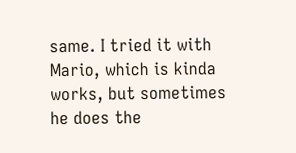same. I tried it with Mario, which is kinda works, but sometimes he does the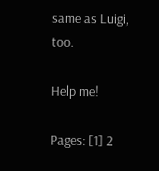same as Luigi, too.

Help me!

Pages: [1] 2